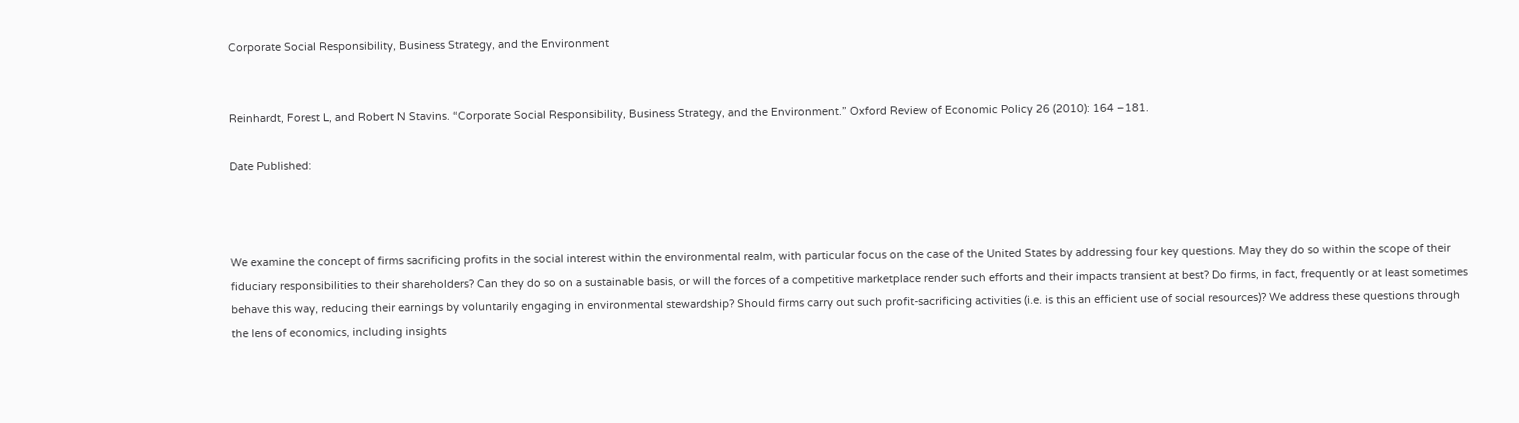Corporate Social Responsibility, Business Strategy, and the Environment


Reinhardt, Forest L, and Robert N Stavins. “Corporate Social Responsibility, Business Strategy, and the Environment.” Oxford Review of Economic Policy 26 (2010): 164 –181.

Date Published:



We examine the concept of firms sacrificing profits in the social interest within the environmental realm, with particular focus on the case of the United States by addressing four key questions. May they do so within the scope of their fiduciary responsibilities to their shareholders? Can they do so on a sustainable basis, or will the forces of a competitive marketplace render such efforts and their impacts transient at best? Do firms, in fact, frequently or at least sometimes behave this way, reducing their earnings by voluntarily engaging in environmental stewardship? Should firms carry out such profit-sacrificing activities (i.e. is this an efficient use of social resources)? We address these questions through the lens of economics, including insights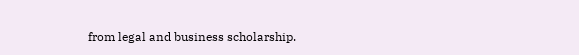from legal and business scholarship.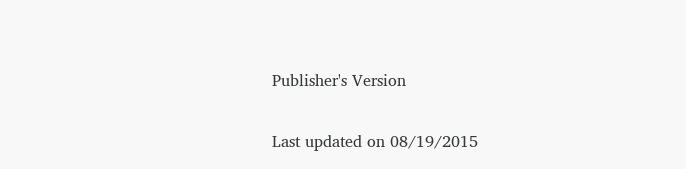Publisher's Version

Last updated on 08/19/2015